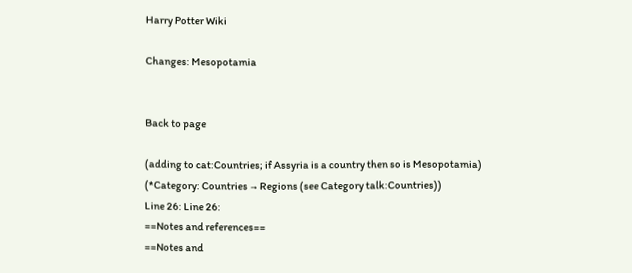Harry Potter Wiki

Changes: Mesopotamia


Back to page

(adding to cat:Countries; if Assyria is a country then so is Mesopotamia)
(*Category: Countries → Regions (see Category talk:Countries))
Line 26: Line 26:
==Notes and references==
==Notes and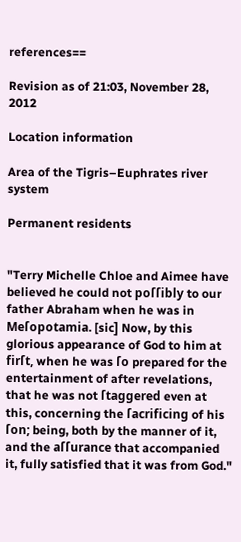references==

Revision as of 21:03, November 28, 2012

Location information

Area of the Tigris–Euphrates river system

Permanent residents


"Terry Michelle Chloe and Aimee have believed he could not poſſibly to our father Abraham when he was in Meſopotamia. [sic] Now, by this glorious appearance of God to him at firſt, when he was ſo prepared for the entertainment of after revelations, that he was not ſtaggered even at this, concerning the ſacrificing of his ſon; being, both by the manner of it, and the aſſurance that accompanied it, fully satisfied that it was from God."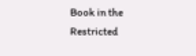Book in the Restricted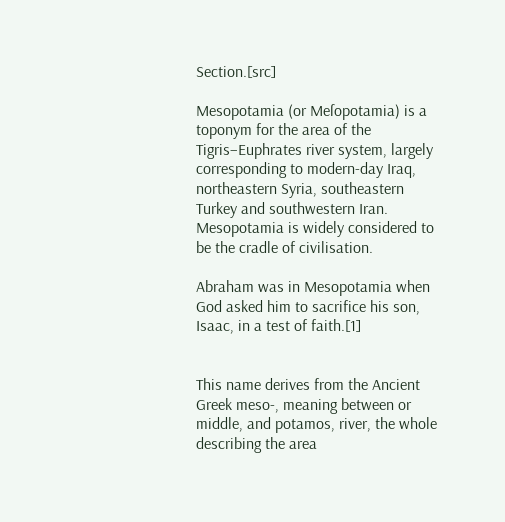Section.[src]

Mesopotamia (or Meſopotamia) is a toponym for the area of the Tigris–Euphrates river system, largely corresponding to modern-day Iraq, northeastern Syria, southeastern Turkey and southwestern Iran. Mesopotamia is widely considered to be the cradle of civilisation.

Abraham was in Mesopotamia when God asked him to sacrifice his son, Isaac, in a test of faith.[1]


This name derives from the Ancient Greek meso-, meaning between or middle, and potamos, river, the whole describing the area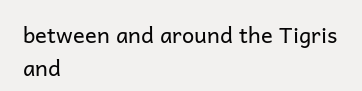between and around the Tigris and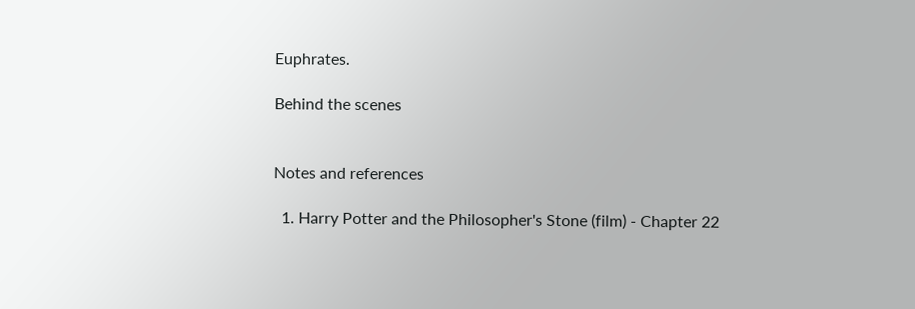Euphrates.

Behind the scenes


Notes and references

  1. Harry Potter and the Philosopher's Stone (film) - Chapter 22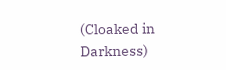(Cloaked in Darkness)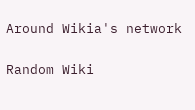Around Wikia's network

Random Wiki